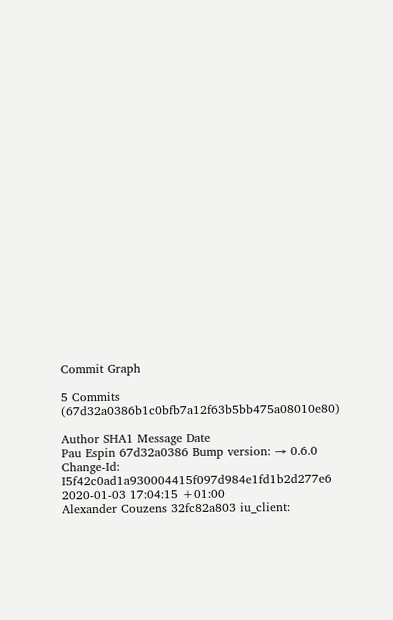Commit Graph

5 Commits (67d32a0386b1c0bfb7a12f63b5bb475a08010e80)

Author SHA1 Message Date
Pau Espin 67d32a0386 Bump version: → 0.6.0
Change-Id: I5f42c0ad1a930004415f097d984e1fd1b2d277e6
2020-01-03 17:04:15 +01:00
Alexander Couzens 32fc82a803 iu_client: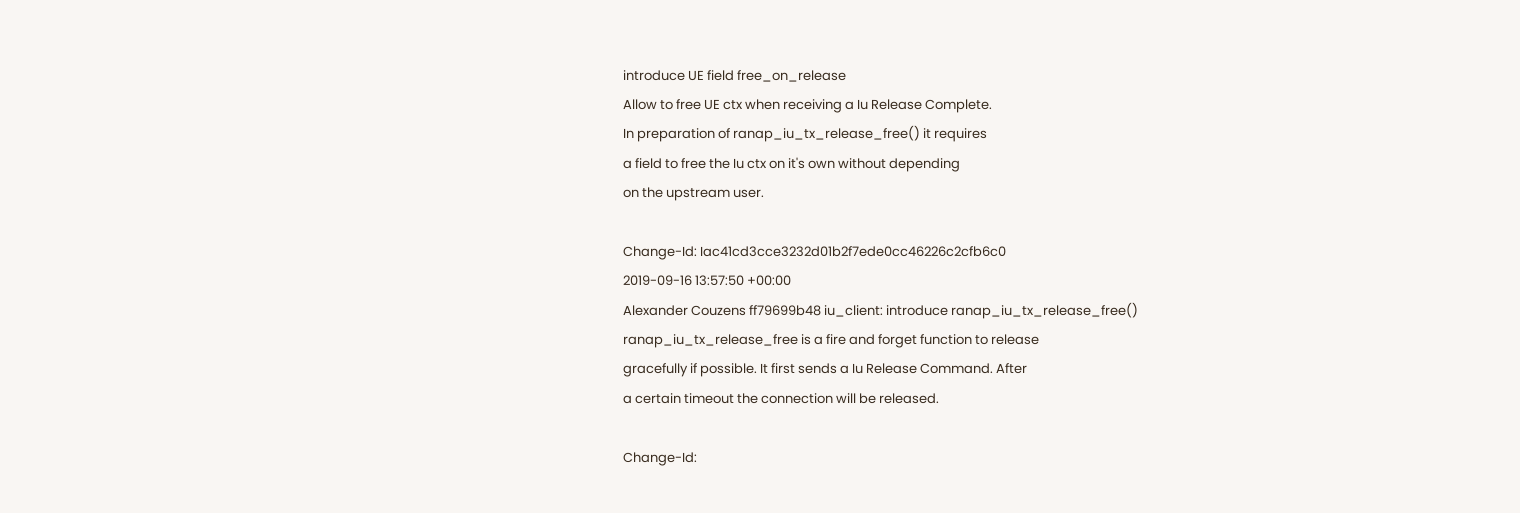introduce UE field free_on_release
Allow to free UE ctx when receiving a Iu Release Complete.
In preparation of ranap_iu_tx_release_free() it requires
a field to free the Iu ctx on it's own without depending
on the upstream user.

Change-Id: Iac41cd3cce3232d01b2f7ede0cc46226c2cfb6c0
2019-09-16 13:57:50 +00:00
Alexander Couzens ff79699b48 iu_client: introduce ranap_iu_tx_release_free()
ranap_iu_tx_release_free is a fire and forget function to release
gracefully if possible. It first sends a Iu Release Command. After
a certain timeout the connection will be released.

Change-Id: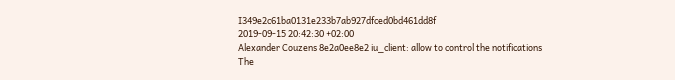I349e2c61ba0131e233b7ab927dfced0bd461dd8f
2019-09-15 20:42:30 +02:00
Alexander Couzens 8e2a0ee8e2 iu_client: allow to control the notifications
The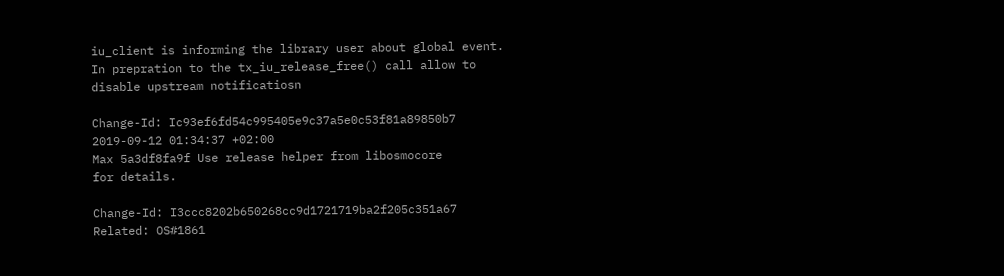iu_client is informing the library user about global event.
In prepration to the tx_iu_release_free() call allow to
disable upstream notificatiosn

Change-Id: Ic93ef6fd54c995405e9c37a5e0c53f81a89850b7
2019-09-12 01:34:37 +02:00
Max 5a3df8fa9f Use release helper from libosmocore
for details.

Change-Id: I3ccc8202b650268cc9d1721719ba2f205c351a67
Related: OS#1861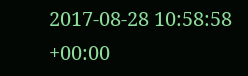2017-08-28 10:58:58 +00:00